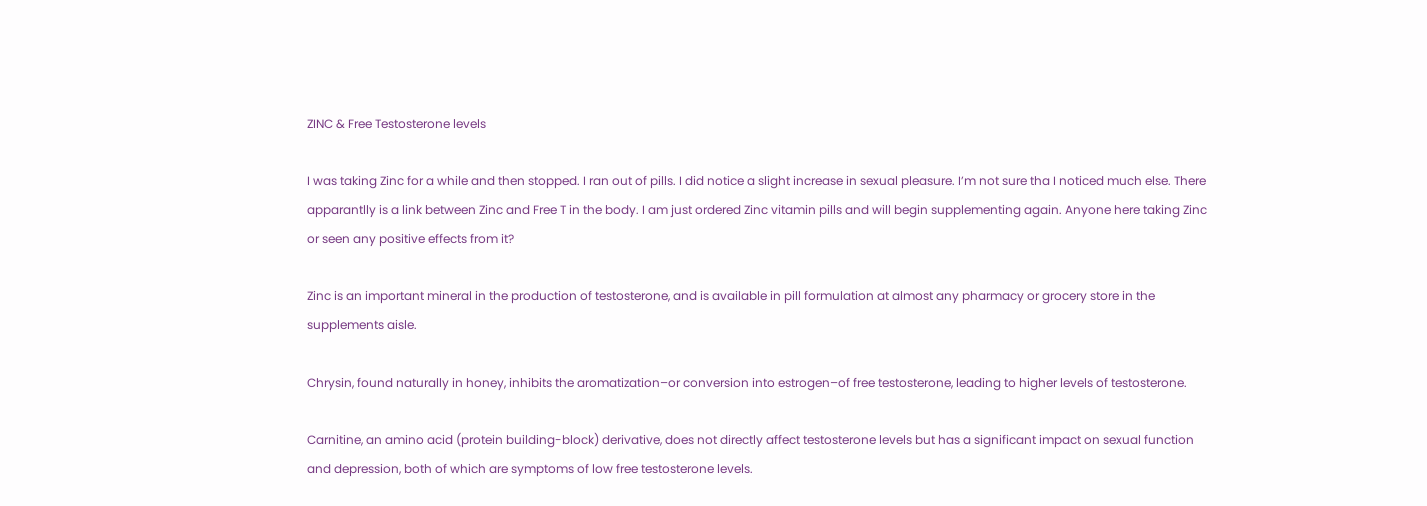ZINC & Free Testosterone levels

I was taking Zinc for a while and then stopped. I ran out of pills. I did notice a slight increase in sexual pleasure. I’m not sure tha I noticed much else. There apparantlly is a link between Zinc and Free T in the body. I am just ordered Zinc vitamin pills and will begin supplementing again. Anyone here taking Zinc or seen any positive effects from it?

Zinc is an important mineral in the production of testosterone, and is available in pill formulation at almost any pharmacy or grocery store in the supplements aisle.

Chrysin, found naturally in honey, inhibits the aromatization–or conversion into estrogen–of free testosterone, leading to higher levels of testosterone.

Carnitine, an amino acid (protein building-block) derivative, does not directly affect testosterone levels but has a significant impact on sexual function and depression, both of which are symptoms of low free testosterone levels.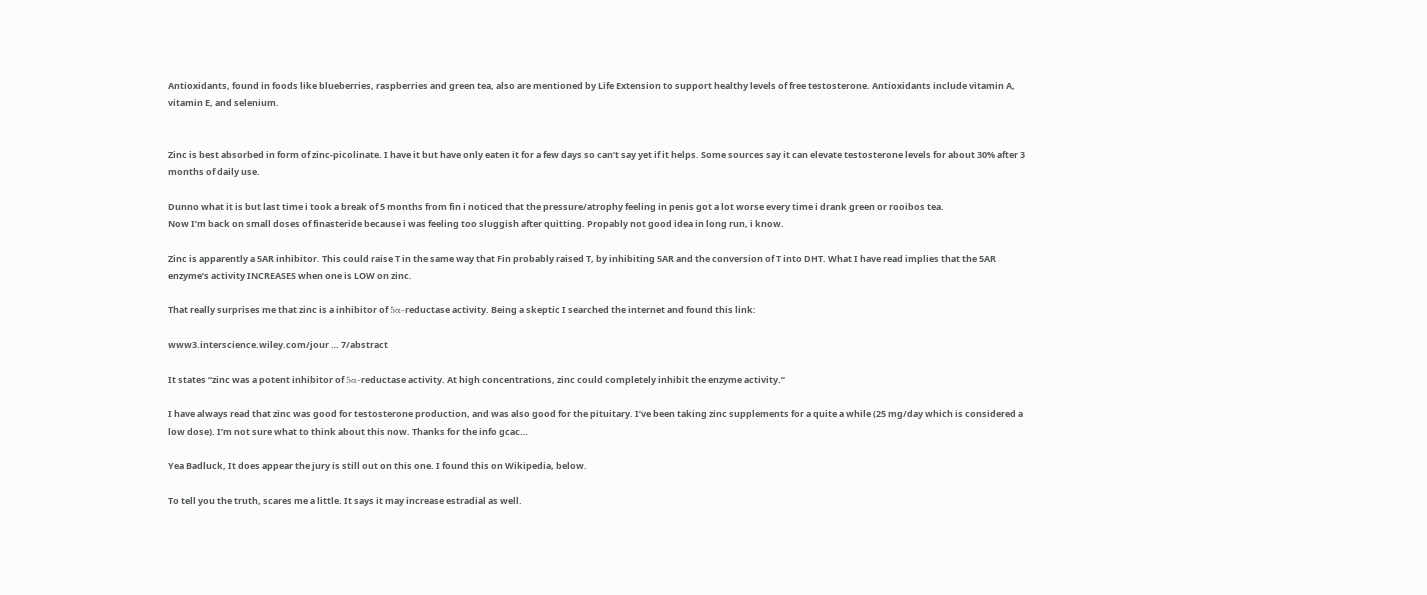Antioxidants, found in foods like blueberries, raspberries and green tea, also are mentioned by Life Extension to support healthy levels of free testosterone. Antioxidants include vitamin A, vitamin E, and selenium.


Zinc is best absorbed in form of zinc-picolinate. I have it but have only eaten it for a few days so can’t say yet if it helps. Some sources say it can elevate testosterone levels for about 30% after 3 months of daily use.

Dunno what it is but last time i took a break of 5 months from fin i noticed that the pressure/atrophy feeling in penis got a lot worse every time i drank green or rooibos tea.
Now I’m back on small doses of finasteride because i was feeling too sluggish after quitting. Propably not good idea in long run, i know.

Zinc is apparently a 5AR inhibitor. This could raise T in the same way that Fin probably raised T, by inhibiting 5AR and the conversion of T into DHT. What I have read implies that the 5AR enzyme’s activity INCREASES when one is LOW on zinc.

That really surprises me that zinc is a inhibitor of 5α-reductase activity. Being a skeptic I searched the internet and found this link:

www3.interscience.wiley.com/jour … 7/abstract

It states “zinc was a potent inhibitor of 5α-reductase activity. At high concentrations, zinc could completely inhibit the enzyme activity.”

I have always read that zinc was good for testosterone production, and was also good for the pituitary. I’ve been taking zinc supplements for a quite a while (25 mg/day which is considered a low dose). I’m not sure what to think about this now. Thanks for the info gcac…

Yea Badluck, It does appear the jury is still out on this one. I found this on Wikipedia, below.

To tell you the truth, scares me a little. It says it may increase estradial as well.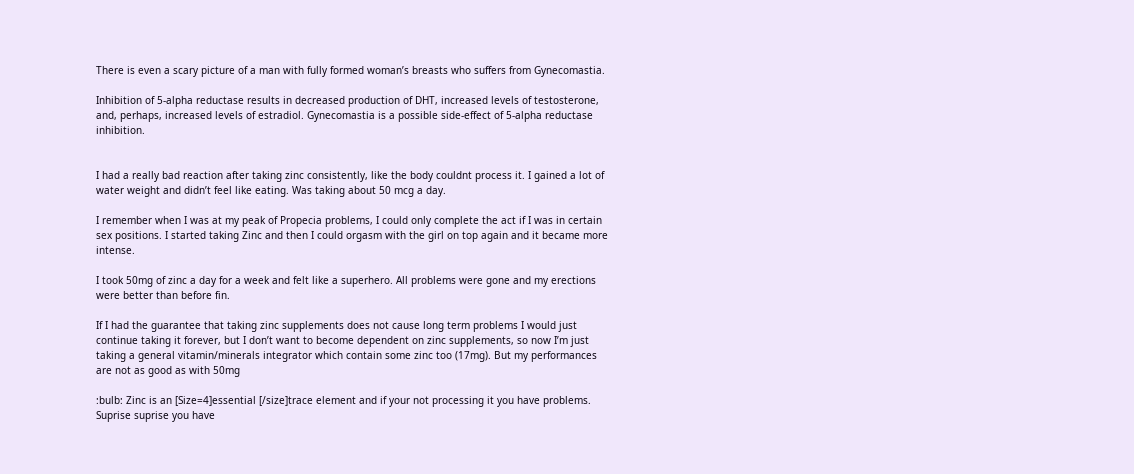There is even a scary picture of a man with fully formed woman’s breasts who suffers from Gynecomastia.

Inhibition of 5-alpha reductase results in decreased production of DHT, increased levels of testosterone, and, perhaps, increased levels of estradiol. Gynecomastia is a possible side-effect of 5-alpha reductase inhibition.


I had a really bad reaction after taking zinc consistently, like the body couldnt process it. I gained a lot of water weight and didn’t feel like eating. Was taking about 50 mcg a day.

I remember when I was at my peak of Propecia problems, I could only complete the act if I was in certain sex positions. I started taking Zinc and then I could orgasm with the girl on top again and it became more intense.

I took 50mg of zinc a day for a week and felt like a superhero. All problems were gone and my erections were better than before fin.

If I had the guarantee that taking zinc supplements does not cause long term problems I would just continue taking it forever, but I don’t want to become dependent on zinc supplements, so now I’m just taking a general vitamin/minerals integrator which contain some zinc too (17mg). But my performances are not as good as with 50mg

:bulb: Zinc is an [Size=4]essential [/size]trace element and if your not processing it you have problems. Suprise suprise you have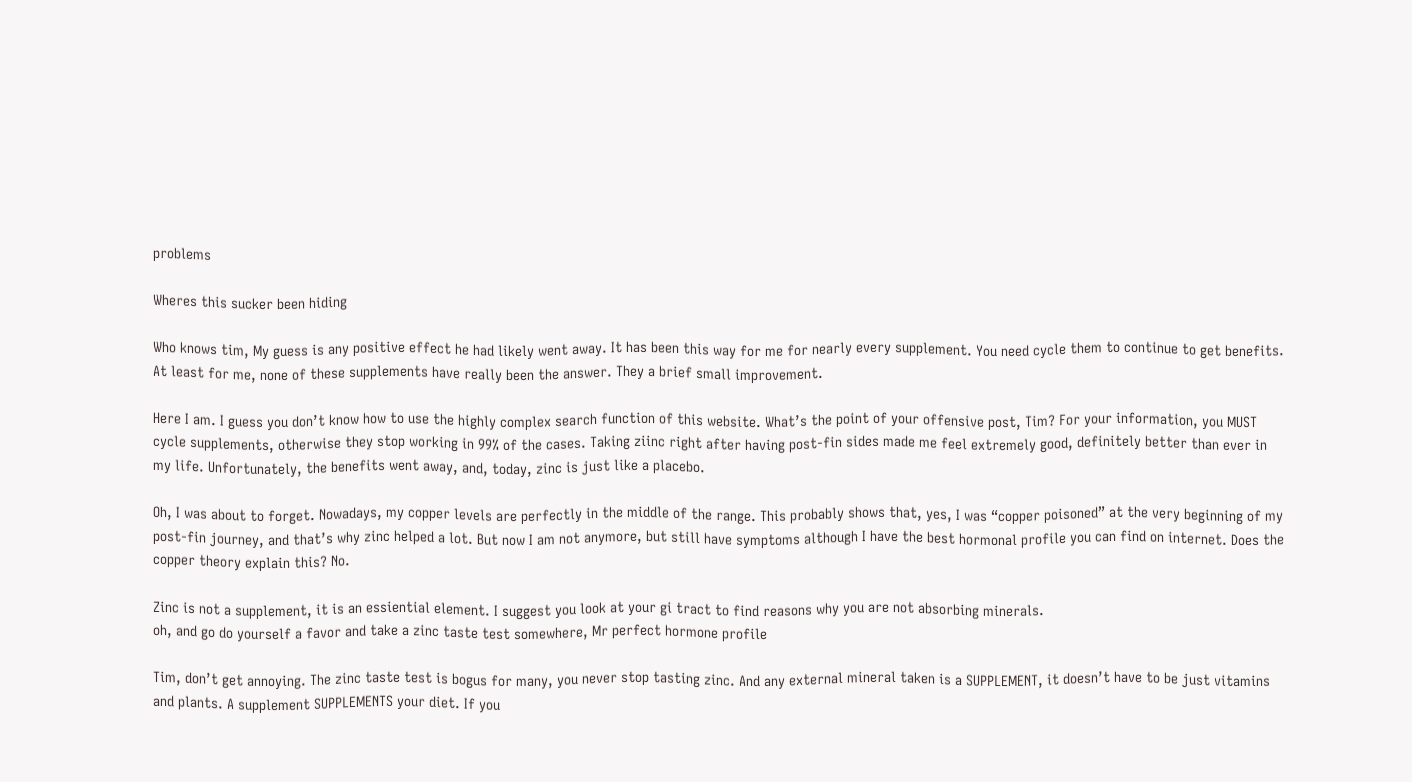problems

Wheres this sucker been hiding

Who knows tim, My guess is any positive effect he had likely went away. It has been this way for me for nearly every supplement. You need cycle them to continue to get benefits. At least for me, none of these supplements have really been the answer. They a brief small improvement.

Here I am. I guess you don’t know how to use the highly complex search function of this website. What’s the point of your offensive post, Tim? For your information, you MUST cycle supplements, otherwise they stop working in 99% of the cases. Taking ziinc right after having post-fin sides made me feel extremely good, definitely better than ever in my life. Unfortunately, the benefits went away, and, today, zinc is just like a placebo.

Oh, I was about to forget. Nowadays, my copper levels are perfectly in the middle of the range. This probably shows that, yes, I was “copper poisoned” at the very beginning of my post-fin journey, and that’s why zinc helped a lot. But now I am not anymore, but still have symptoms although I have the best hormonal profile you can find on internet. Does the copper theory explain this? No.

Zinc is not a supplement, it is an essiential element. I suggest you look at your gi tract to find reasons why you are not absorbing minerals.
oh, and go do yourself a favor and take a zinc taste test somewhere, Mr perfect hormone profile

Tim, don’t get annoying. The zinc taste test is bogus for many, you never stop tasting zinc. And any external mineral taken is a SUPPLEMENT, it doesn’t have to be just vitamins and plants. A supplement SUPPLEMENTS your diet. If you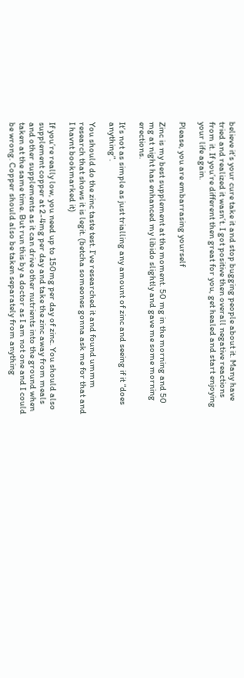believe it’s your cure take it and stop bugging people about it. Many have tried and realized it wasn’t. I got positive then overall negative reactions from it. If you’re different then great for you, get healed and start enjoying your life again.

Please, you are embarrasing yourself

Zinc is my best supplement at the moment. 50 mg in the morning and 50 mg at night has enhanced my libido slightly and gave me some morning erections.

It’s not as simple as just trialling any amount of zinc and seeing if it “does anything”.

You should do the zinc taste test. I’ve researched it and found ummm research that shows it is legit. (betcha someones gonna ask me for that and I havnt bookmarked it)

If you’re really low, you need up to 150mg per day of zinc. You should also supplement copper at 2-4mg per day and take the zinc away from meals and other supplements as it can drive other nutrients into the ground when taken at the same time. But run this by a doctor as I am not one and I could be wrong. Copper should also be taken separately from anything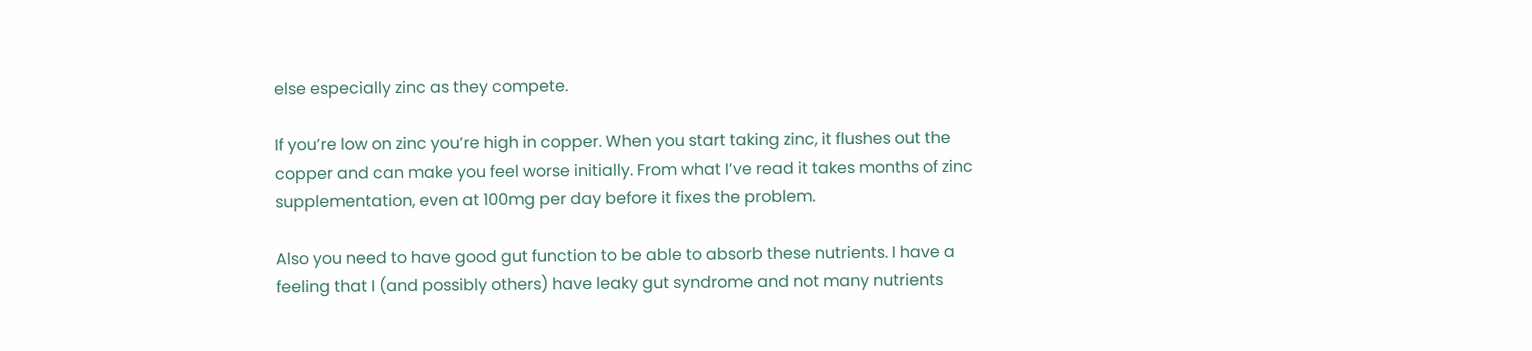else especially zinc as they compete.

If you’re low on zinc you’re high in copper. When you start taking zinc, it flushes out the copper and can make you feel worse initially. From what I’ve read it takes months of zinc supplementation, even at 100mg per day before it fixes the problem.

Also you need to have good gut function to be able to absorb these nutrients. I have a feeling that I (and possibly others) have leaky gut syndrome and not many nutrients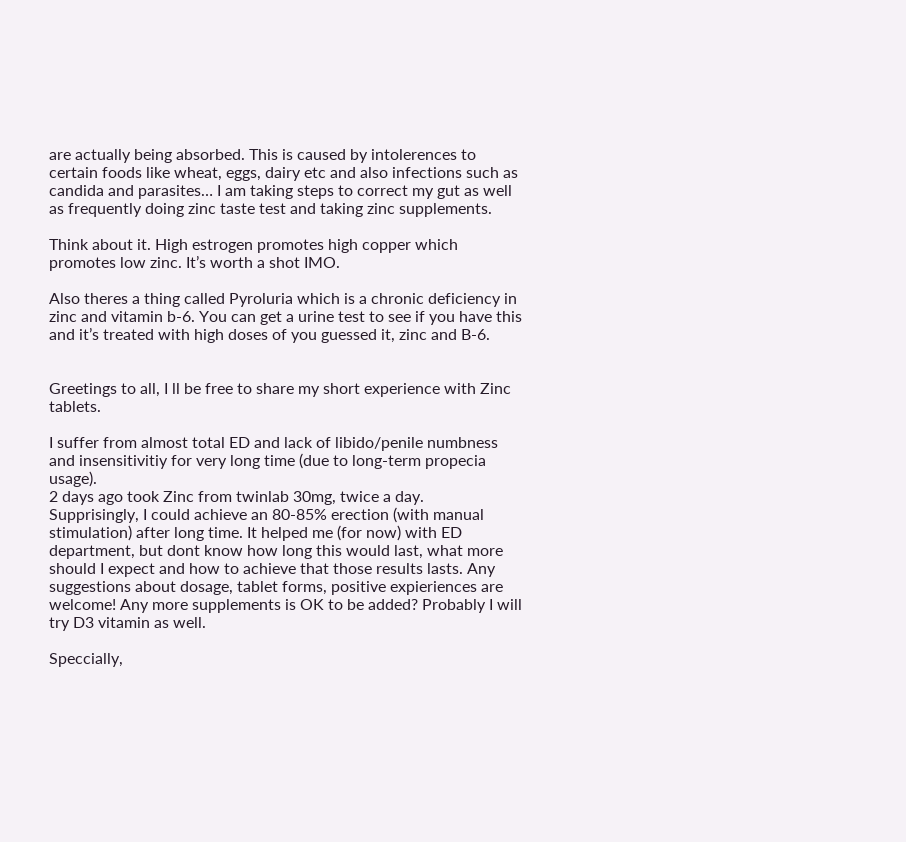are actually being absorbed. This is caused by intolerences to certain foods like wheat, eggs, dairy etc and also infections such as candida and parasites… I am taking steps to correct my gut as well as frequently doing zinc taste test and taking zinc supplements.

Think about it. High estrogen promotes high copper which promotes low zinc. It’s worth a shot IMO.

Also theres a thing called Pyroluria which is a chronic deficiency in zinc and vitamin b-6. You can get a urine test to see if you have this and it’s treated with high doses of you guessed it, zinc and B-6.


Greetings to all, I ll be free to share my short experience with Zinc tablets.

I suffer from almost total ED and lack of libido/penile numbness and insensitivitiy for very long time (due to long-term propecia usage).
2 days ago took Zinc from twinlab 30mg, twice a day.
Supprisingly, I could achieve an 80-85% erection (with manual stimulation) after long time. It helped me (for now) with ED department, but dont know how long this would last, what more should I expect and how to achieve that those results lasts. Any suggestions about dosage, tablet forms, positive expieriences are welcome! Any more supplements is OK to be added? Probably I will try D3 vitamin as well.

Speccially,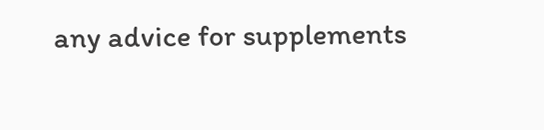any advice for supplements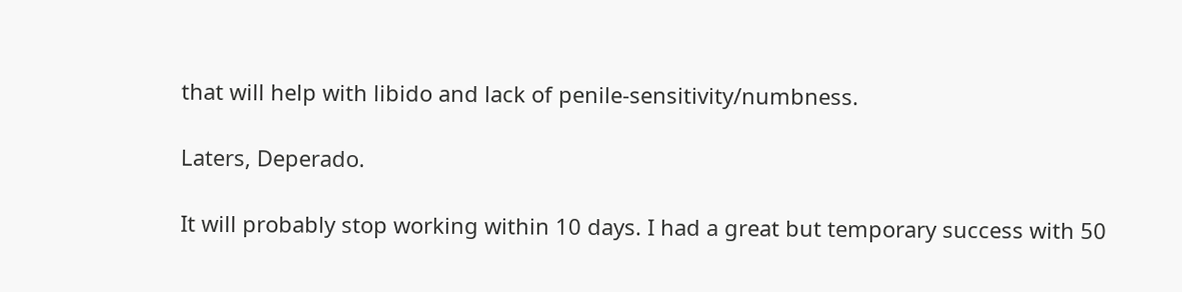that will help with libido and lack of penile-sensitivity/numbness.

Laters, Deperado.

It will probably stop working within 10 days. I had a great but temporary success with 50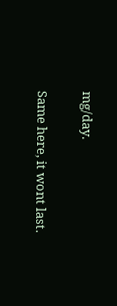mg/day.

Same here, it wont last.